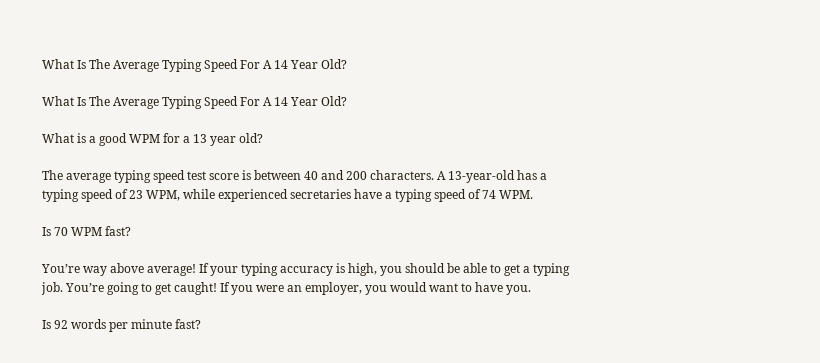What Is The Average Typing Speed For A 14 Year Old?

What Is The Average Typing Speed For A 14 Year Old?

What is a good WPM for a 13 year old?

The average typing speed test score is between 40 and 200 characters. A 13-year-old has a typing speed of 23 WPM, while experienced secretaries have a typing speed of 74 WPM.

Is 70 WPM fast?

You’re way above average! If your typing accuracy is high, you should be able to get a typing job. You’re going to get caught! If you were an employer, you would want to have you.

Is 92 words per minute fast?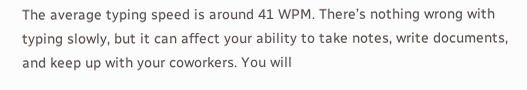The average typing speed is around 41 WPM. There’s nothing wrong with typing slowly, but it can affect your ability to take notes, write documents, and keep up with your coworkers. You will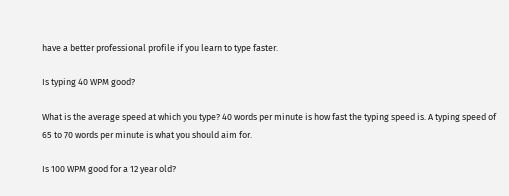have a better professional profile if you learn to type faster.

Is typing 40 WPM good?

What is the average speed at which you type? 40 words per minute is how fast the typing speed is. A typing speed of 65 to 70 words per minute is what you should aim for.

Is 100 WPM good for a 12 year old?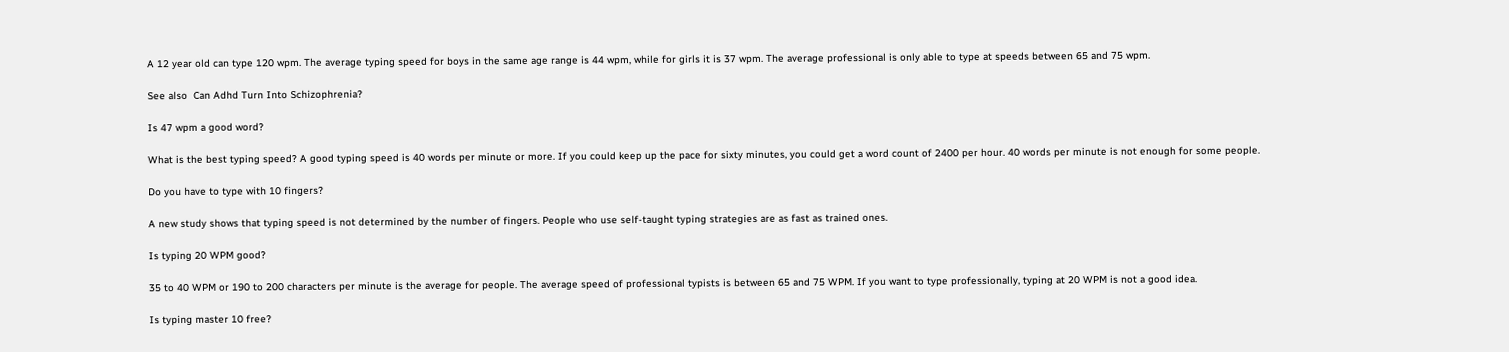A 12 year old can type 120 wpm. The average typing speed for boys in the same age range is 44 wpm, while for girls it is 37 wpm. The average professional is only able to type at speeds between 65 and 75 wpm.

See also  Can Adhd Turn Into Schizophrenia?

Is 47 wpm a good word?

What is the best typing speed? A good typing speed is 40 words per minute or more. If you could keep up the pace for sixty minutes, you could get a word count of 2400 per hour. 40 words per minute is not enough for some people.

Do you have to type with 10 fingers?

A new study shows that typing speed is not determined by the number of fingers. People who use self-taught typing strategies are as fast as trained ones.

Is typing 20 WPM good?

35 to 40 WPM or 190 to 200 characters per minute is the average for people. The average speed of professional typists is between 65 and 75 WPM. If you want to type professionally, typing at 20 WPM is not a good idea.

Is typing master 10 free?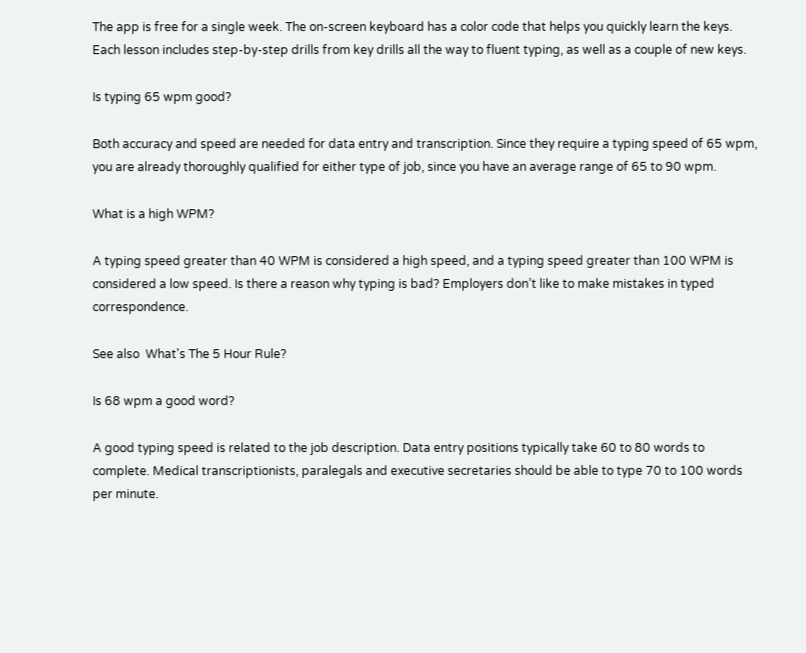The app is free for a single week. The on-screen keyboard has a color code that helps you quickly learn the keys. Each lesson includes step-by-step drills from key drills all the way to fluent typing, as well as a couple of new keys.

Is typing 65 wpm good?

Both accuracy and speed are needed for data entry and transcription. Since they require a typing speed of 65 wpm, you are already thoroughly qualified for either type of job, since you have an average range of 65 to 90 wpm.

What is a high WPM?

A typing speed greater than 40 WPM is considered a high speed, and a typing speed greater than 100 WPM is considered a low speed. Is there a reason why typing is bad? Employers don’t like to make mistakes in typed correspondence.

See also  What's The 5 Hour Rule?

Is 68 wpm a good word?

A good typing speed is related to the job description. Data entry positions typically take 60 to 80 words to complete. Medical transcriptionists, paralegals and executive secretaries should be able to type 70 to 100 words per minute.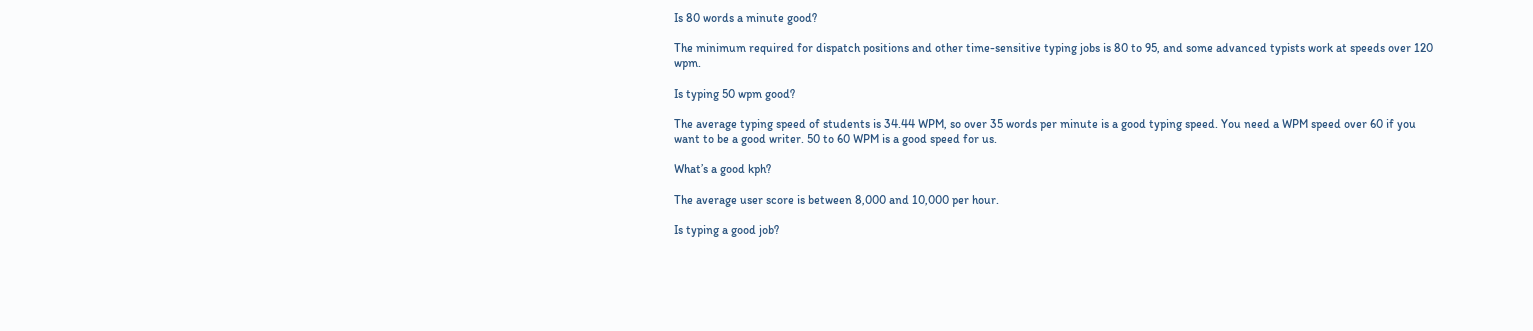Is 80 words a minute good?

The minimum required for dispatch positions and other time-sensitive typing jobs is 80 to 95, and some advanced typists work at speeds over 120 wpm.

Is typing 50 wpm good?

The average typing speed of students is 34.44 WPM, so over 35 words per minute is a good typing speed. You need a WPM speed over 60 if you want to be a good writer. 50 to 60 WPM is a good speed for us.

What’s a good kph?

The average user score is between 8,000 and 10,000 per hour.

Is typing a good job?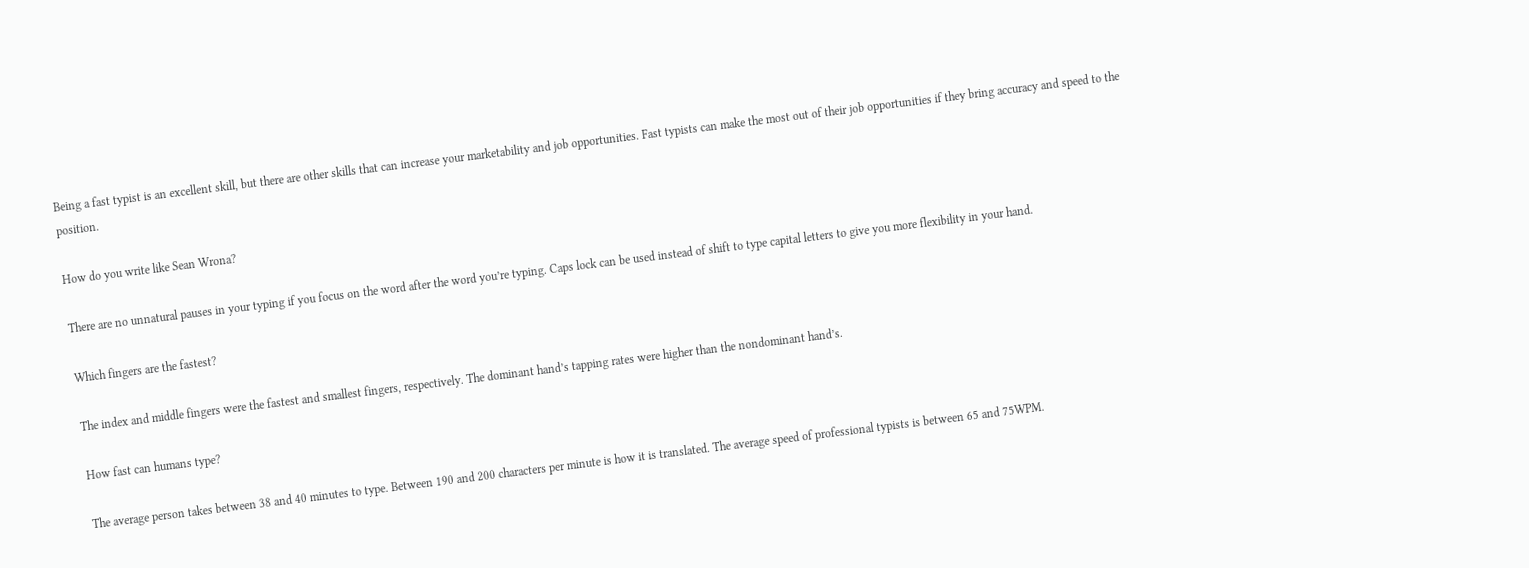Being a fast typist is an excellent skill, but there are other skills that can increase your marketability and job opportunities. Fast typists can make the most out of their job opportunities if they bring accuracy and speed to the position.

How do you write like Sean Wrona?

There are no unnatural pauses in your typing if you focus on the word after the word you’re typing. Caps lock can be used instead of shift to type capital letters to give you more flexibility in your hand.

Which fingers are the fastest?

The index and middle fingers were the fastest and smallest fingers, respectively. The dominant hand’s tapping rates were higher than the nondominant hand’s.

How fast can humans type?

The average person takes between 38 and 40 minutes to type. Between 190 and 200 characters per minute is how it is translated. The average speed of professional typists is between 65 and 75WPM.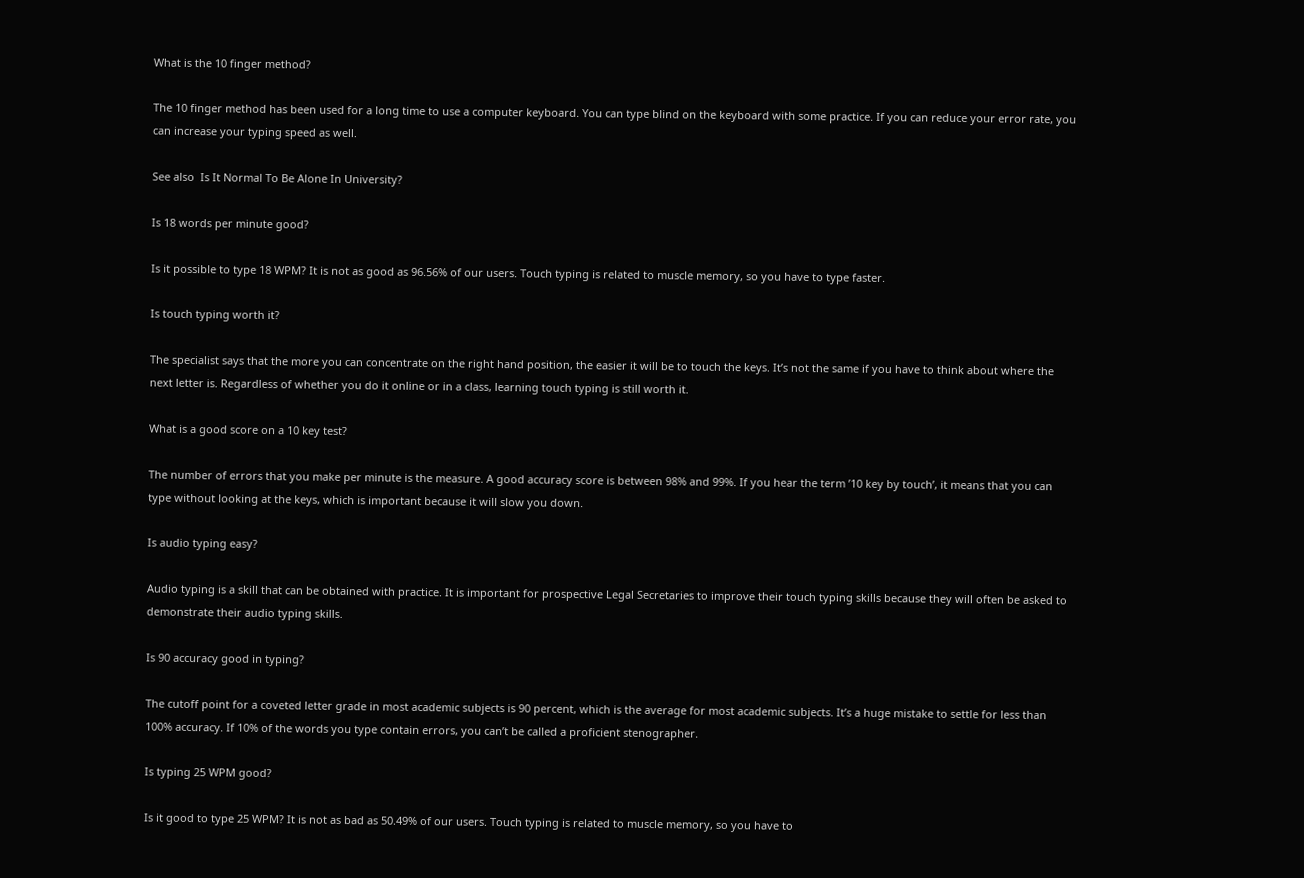What is the 10 finger method?

The 10 finger method has been used for a long time to use a computer keyboard. You can type blind on the keyboard with some practice. If you can reduce your error rate, you can increase your typing speed as well.

See also  Is It Normal To Be Alone In University?

Is 18 words per minute good?

Is it possible to type 18 WPM? It is not as good as 96.56% of our users. Touch typing is related to muscle memory, so you have to type faster.

Is touch typing worth it?

The specialist says that the more you can concentrate on the right hand position, the easier it will be to touch the keys. It’s not the same if you have to think about where the next letter is. Regardless of whether you do it online or in a class, learning touch typing is still worth it.

What is a good score on a 10 key test?

The number of errors that you make per minute is the measure. A good accuracy score is between 98% and 99%. If you hear the term ’10 key by touch’, it means that you can type without looking at the keys, which is important because it will slow you down.

Is audio typing easy?

Audio typing is a skill that can be obtained with practice. It is important for prospective Legal Secretaries to improve their touch typing skills because they will often be asked to demonstrate their audio typing skills.

Is 90 accuracy good in typing?

The cutoff point for a coveted letter grade in most academic subjects is 90 percent, which is the average for most academic subjects. It’s a huge mistake to settle for less than 100% accuracy. If 10% of the words you type contain errors, you can’t be called a proficient stenographer.

Is typing 25 WPM good?

Is it good to type 25 WPM? It is not as bad as 50.49% of our users. Touch typing is related to muscle memory, so you have to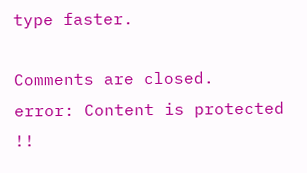type faster.

Comments are closed.
error: Content is protected !!